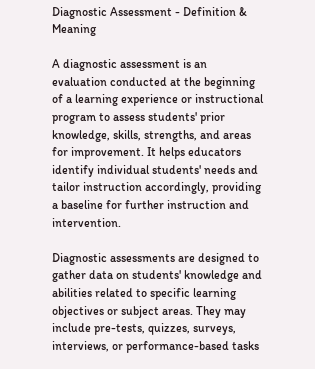Diagnostic Assessment - Definition & Meaning

A diagnostic assessment is an evaluation conducted at the beginning of a learning experience or instructional program to assess students' prior knowledge, skills, strengths, and areas for improvement. It helps educators identify individual students' needs and tailor instruction accordingly, providing a baseline for further instruction and intervention.

Diagnostic assessments are designed to gather data on students' knowledge and abilities related to specific learning objectives or subject areas. They may include pre-tests, quizzes, surveys, interviews, or performance-based tasks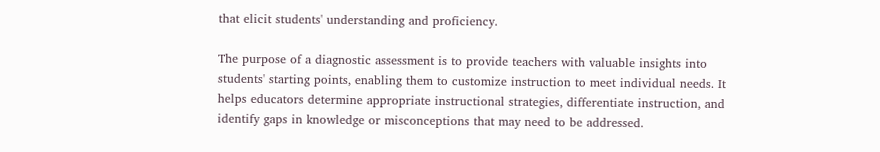that elicit students' understanding and proficiency.

The purpose of a diagnostic assessment is to provide teachers with valuable insights into students' starting points, enabling them to customize instruction to meet individual needs. It helps educators determine appropriate instructional strategies, differentiate instruction, and identify gaps in knowledge or misconceptions that may need to be addressed.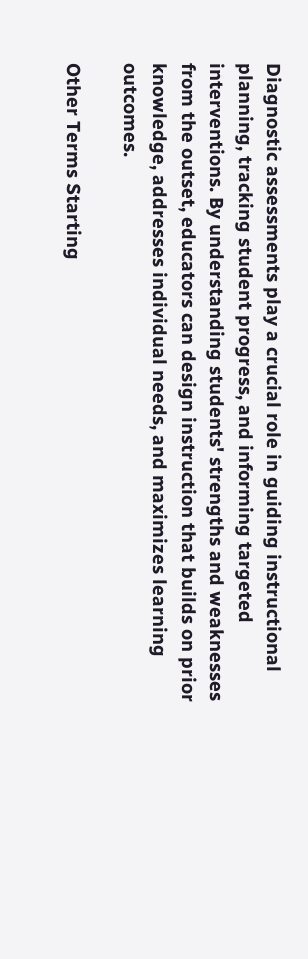Diagnostic assessments play a crucial role in guiding instructional planning, tracking student progress, and informing targeted interventions. By understanding students' strengths and weaknesses from the outset, educators can design instruction that builds on prior knowledge, addresses individual needs, and maximizes learning outcomes.

Other Terms Starting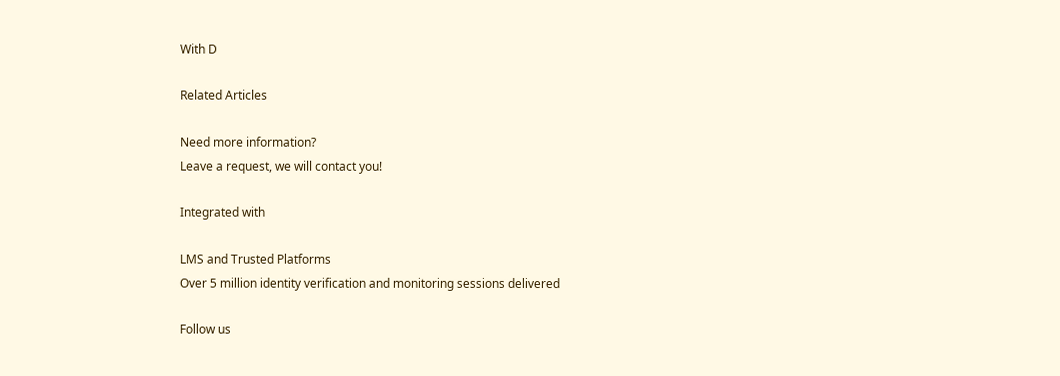With D

Related Articles

Need more information?
Leave a request, we will contact you!

Integrated with

LMS and Trusted Platforms
Over 5 million identity verification and monitoring sessions delivered

Follow us